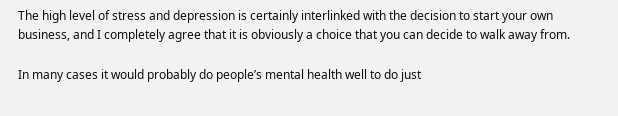The high level of stress and depression is certainly interlinked with the decision to start your own business, and I completely agree that it is obviously a choice that you can decide to walk away from.

In many cases it would probably do people’s mental health well to do just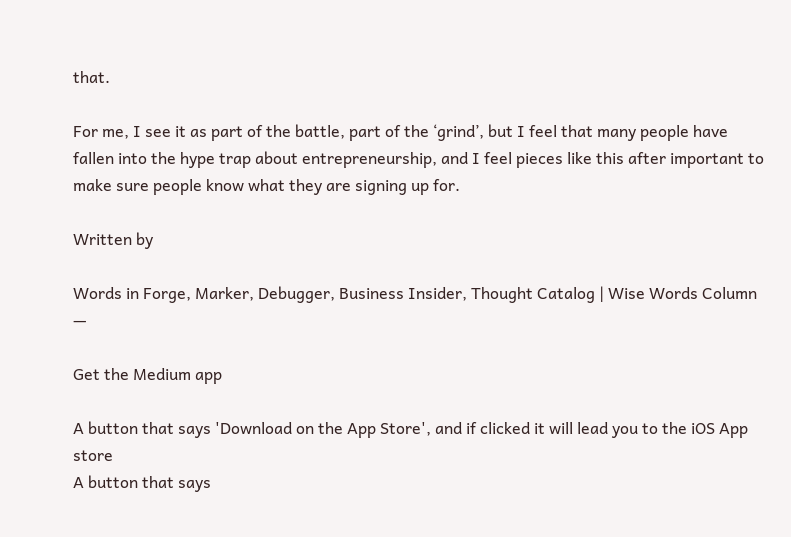that.

For me, I see it as part of the battle, part of the ‘grind’, but I feel that many people have fallen into the hype trap about entrepreneurship, and I feel pieces like this after important to make sure people know what they are signing up for.

Written by

Words in Forge, Marker, Debugger, Business Insider, Thought Catalog | Wise Words Column —

Get the Medium app

A button that says 'Download on the App Store', and if clicked it will lead you to the iOS App store
A button that says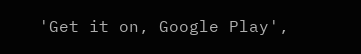'Get it on, Google Play',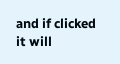and if clicked it will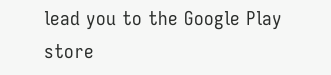lead you to the Google Play store